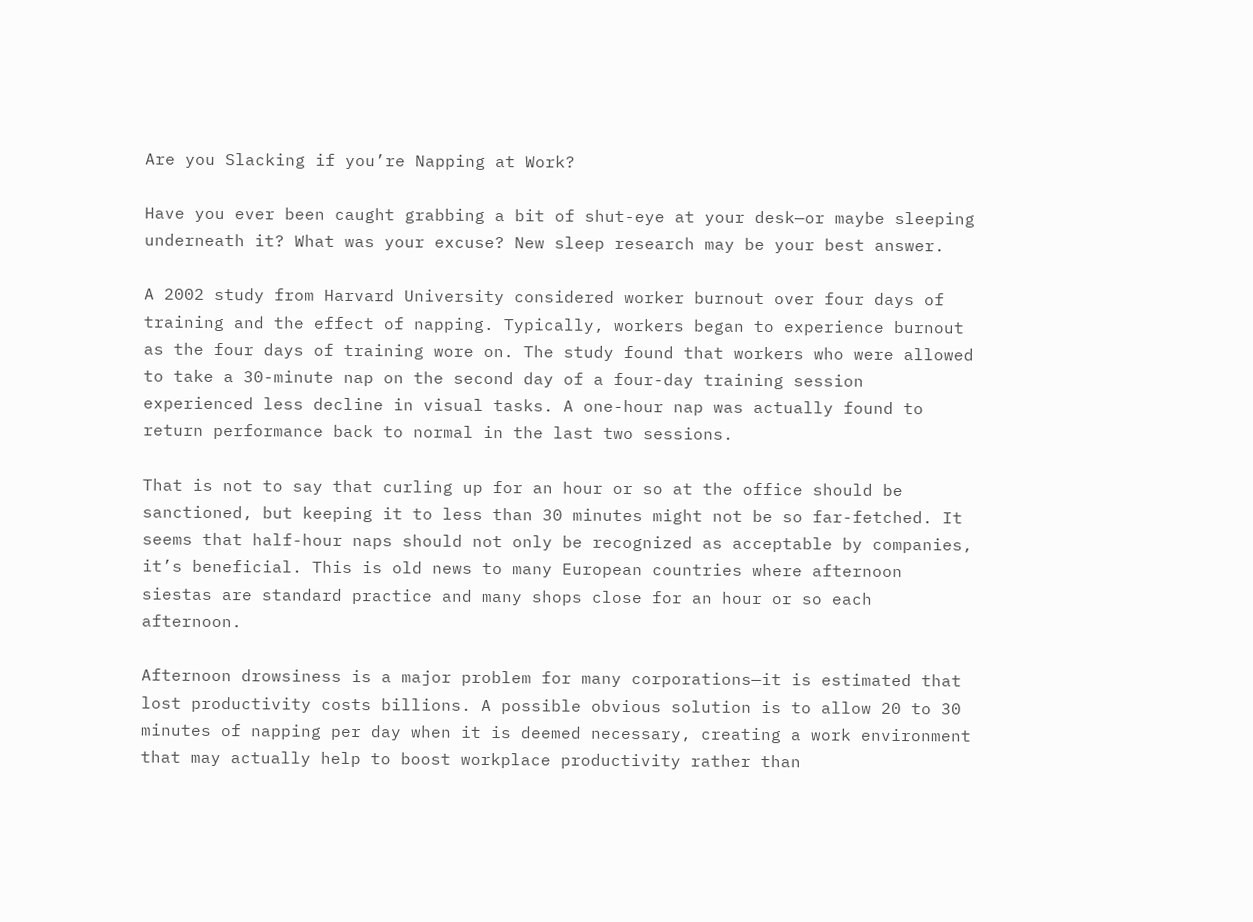Are you Slacking if you’re Napping at Work?

Have you ever been caught grabbing a bit of shut-eye at your desk—or maybe sleeping underneath it? What was your excuse? New sleep research may be your best answer.

A 2002 study from Harvard University considered worker burnout over four days of training and the effect of napping. Typically, workers began to experience burnout as the four days of training wore on. The study found that workers who were allowed to take a 30-minute nap on the second day of a four-day training session experienced less decline in visual tasks. A one-hour nap was actually found to return performance back to normal in the last two sessions.

That is not to say that curling up for an hour or so at the office should be sanctioned, but keeping it to less than 30 minutes might not be so far-fetched. It seems that half-hour naps should not only be recognized as acceptable by companies, it’s beneficial. This is old news to many European countries where afternoon siestas are standard practice and many shops close for an hour or so each afternoon.

Afternoon drowsiness is a major problem for many corporations—it is estimated that lost productivity costs billions. A possible obvious solution is to allow 20 to 30 minutes of napping per day when it is deemed necessary, creating a work environment that may actually help to boost workplace productivity rather than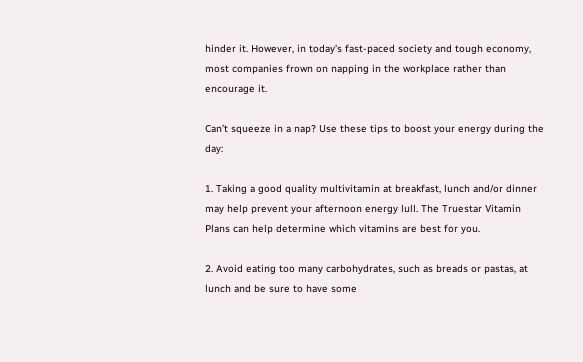hinder it. However, in today’s fast-paced society and tough economy, most companies frown on napping in the workplace rather than encourage it.

Can’t squeeze in a nap? Use these tips to boost your energy during the day:

1. Taking a good quality multivitamin at breakfast, lunch and/or dinner may help prevent your afternoon energy lull. The Truestar Vitamin Plans can help determine which vitamins are best for you.

2. Avoid eating too many carbohydrates, such as breads or pastas, at lunch and be sure to have some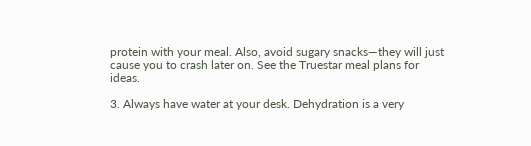protein with your meal. Also, avoid sugary snacks—they will just cause you to crash later on. See the Truestar meal plans for ideas.

3. Always have water at your desk. Dehydration is a very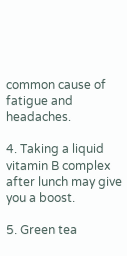common cause of fatigue and headaches.

4. Taking a liquid vitamin B complex after lunch may give you a boost.

5. Green tea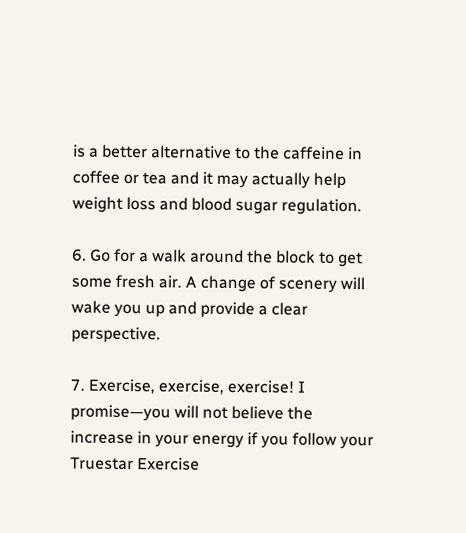is a better alternative to the caffeine in coffee or tea and it may actually help weight loss and blood sugar regulation.

6. Go for a walk around the block to get some fresh air. A change of scenery will wake you up and provide a clear perspective.

7. Exercise, exercise, exercise! I promise—you will not believe the increase in your energy if you follow your Truestar Exercise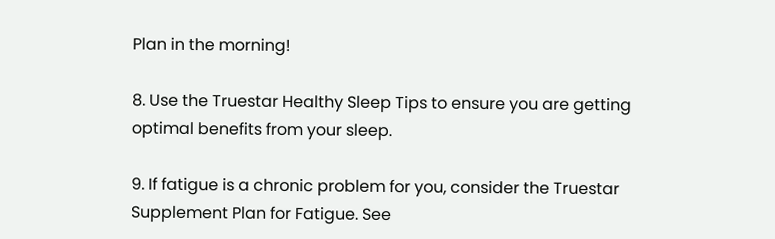Plan in the morning!

8. Use the Truestar Healthy Sleep Tips to ensure you are getting optimal benefits from your sleep.

9. If fatigue is a chronic problem for you, consider the Truestar Supplement Plan for Fatigue. See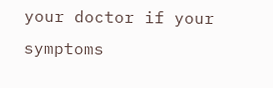your doctor if your symptoms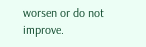worsen or do not improve.